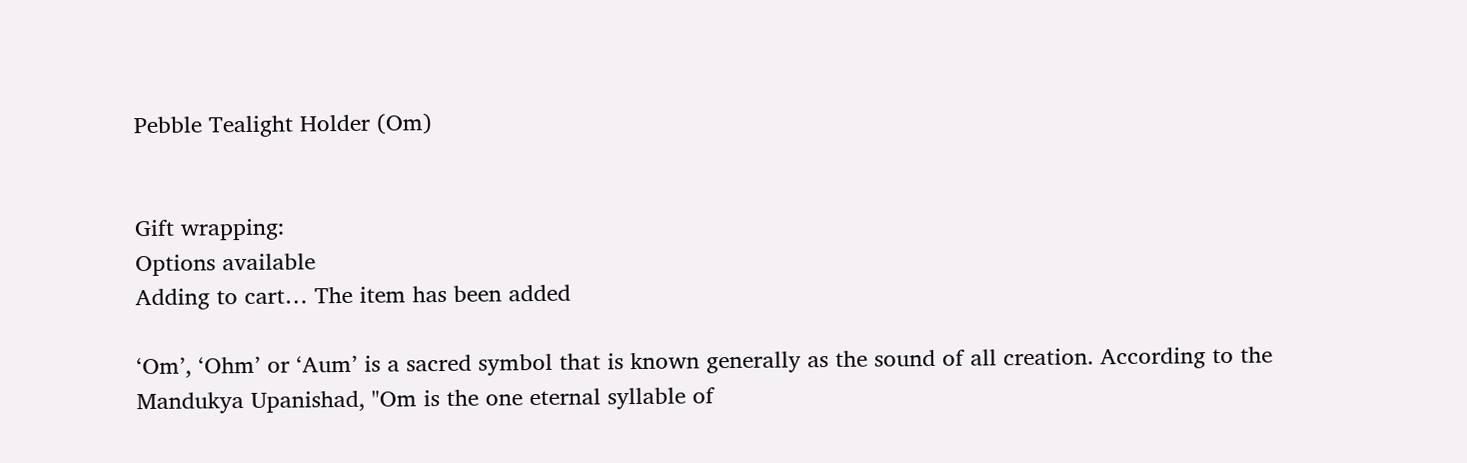Pebble Tealight Holder (Om)


Gift wrapping:
Options available
Adding to cart… The item has been added

‘Om’, ‘Ohm’ or ‘Aum’ is a sacred symbol that is known generally as the sound of all creation. According to the Mandukya Upanishad, "Om is the one eternal syllable of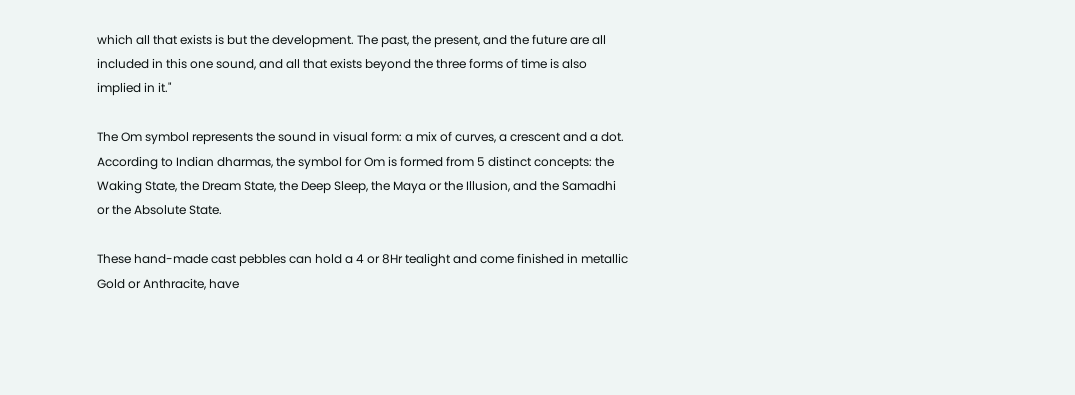which all that exists is but the development. The past, the present, and the future are all included in this one sound, and all that exists beyond the three forms of time is also implied in it."

The Om symbol represents the sound in visual form: a mix of curves, a crescent and a dot. According to Indian dharmas, the symbol for Om is formed from 5 distinct concepts: the Waking State, the Dream State, the Deep Sleep, the Maya or the Illusion, and the Samadhi or the Absolute State.

These hand-made cast pebbles can hold a 4 or 8Hr tealight and come finished in metallic Gold or Anthracite, have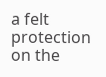a felt protection on the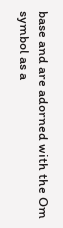base and are adorned with the Om symbol as a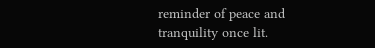reminder of peace and tranquility once lit.